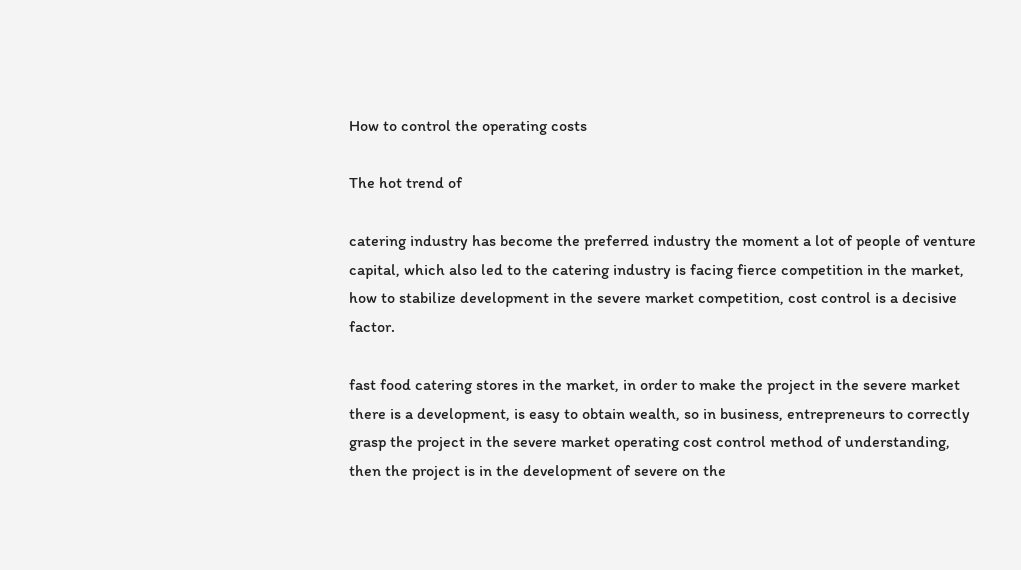How to control the operating costs

The hot trend of

catering industry has become the preferred industry the moment a lot of people of venture capital, which also led to the catering industry is facing fierce competition in the market, how to stabilize development in the severe market competition, cost control is a decisive factor.

fast food catering stores in the market, in order to make the project in the severe market there is a development, is easy to obtain wealth, so in business, entrepreneurs to correctly grasp the project in the severe market operating cost control method of understanding, then the project is in the development of severe on the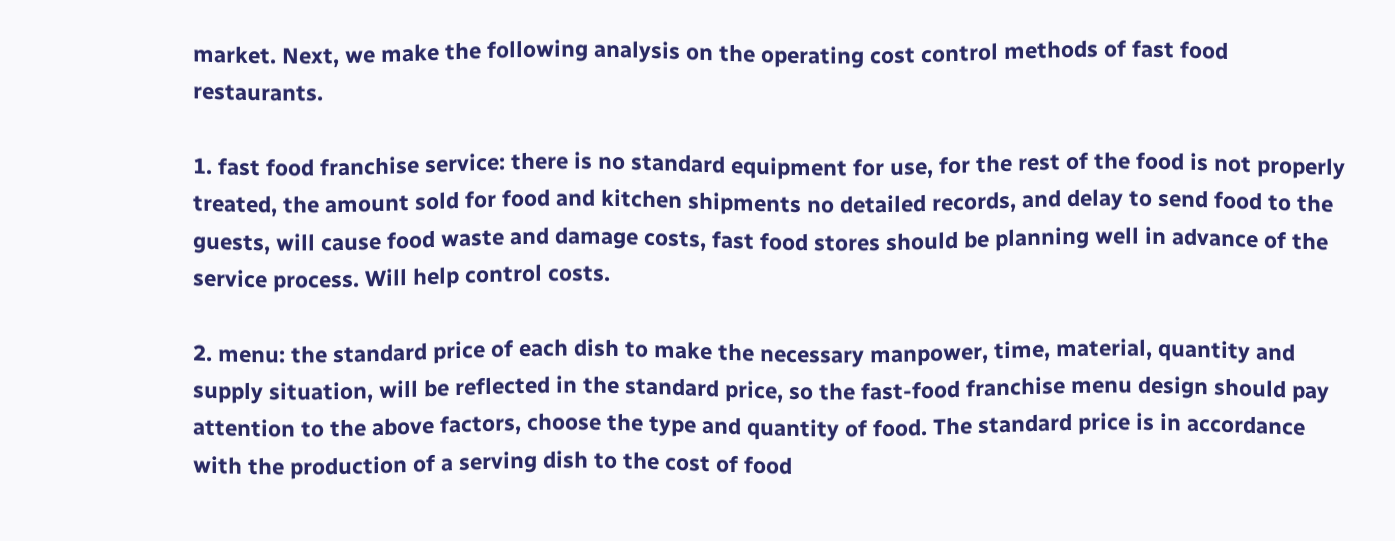market. Next, we make the following analysis on the operating cost control methods of fast food restaurants.

1. fast food franchise service: there is no standard equipment for use, for the rest of the food is not properly treated, the amount sold for food and kitchen shipments no detailed records, and delay to send food to the guests, will cause food waste and damage costs, fast food stores should be planning well in advance of the service process. Will help control costs.

2. menu: the standard price of each dish to make the necessary manpower, time, material, quantity and supply situation, will be reflected in the standard price, so the fast-food franchise menu design should pay attention to the above factors, choose the type and quantity of food. The standard price is in accordance with the production of a serving dish to the cost of food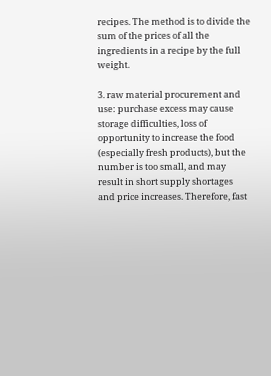recipes. The method is to divide the sum of the prices of all the ingredients in a recipe by the full weight.

3. raw material procurement and use: purchase excess may cause storage difficulties, loss of opportunity to increase the food (especially fresh products), but the number is too small, and may result in short supply shortages and price increases. Therefore, fast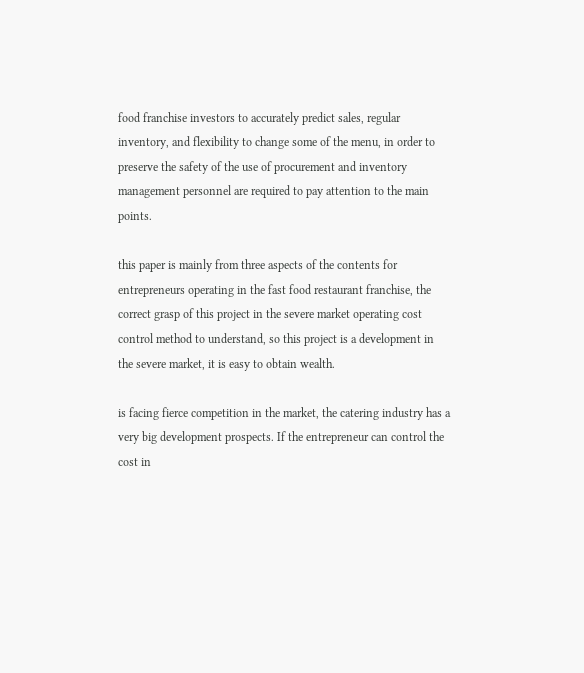food franchise investors to accurately predict sales, regular inventory, and flexibility to change some of the menu, in order to preserve the safety of the use of procurement and inventory management personnel are required to pay attention to the main points.

this paper is mainly from three aspects of the contents for entrepreneurs operating in the fast food restaurant franchise, the correct grasp of this project in the severe market operating cost control method to understand, so this project is a development in the severe market, it is easy to obtain wealth.

is facing fierce competition in the market, the catering industry has a very big development prospects. If the entrepreneur can control the cost in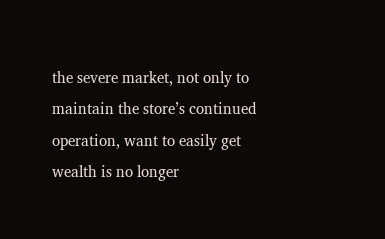the severe market, not only to maintain the store’s continued operation, want to easily get wealth is no longer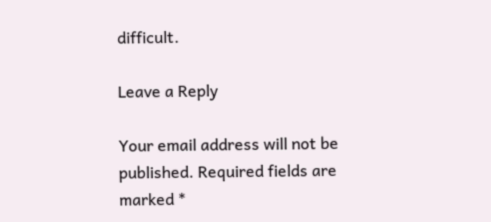difficult.

Leave a Reply

Your email address will not be published. Required fields are marked *